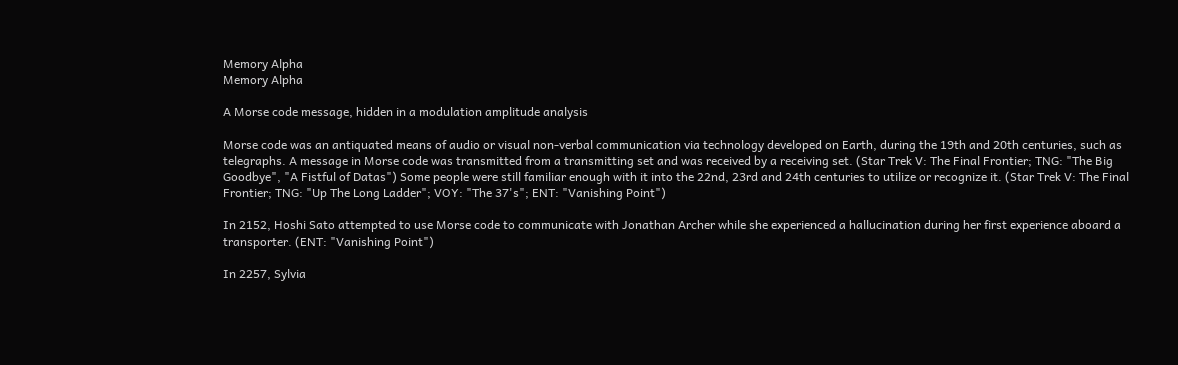Memory Alpha
Memory Alpha

A Morse code message, hidden in a modulation amplitude analysis

Morse code was an antiquated means of audio or visual non-verbal communication via technology developed on Earth, during the 19th and 20th centuries, such as telegraphs. A message in Morse code was transmitted from a transmitting set and was received by a receiving set. (Star Trek V: The Final Frontier; TNG: "The Big Goodbye", "A Fistful of Datas") Some people were still familiar enough with it into the 22nd, 23rd and 24th centuries to utilize or recognize it. (Star Trek V: The Final Frontier; TNG: "Up The Long Ladder"; VOY: "The 37's"; ENT: "Vanishing Point")

In 2152, Hoshi Sato attempted to use Morse code to communicate with Jonathan Archer while she experienced a hallucination during her first experience aboard a transporter. (ENT: "Vanishing Point")

In 2257, Sylvia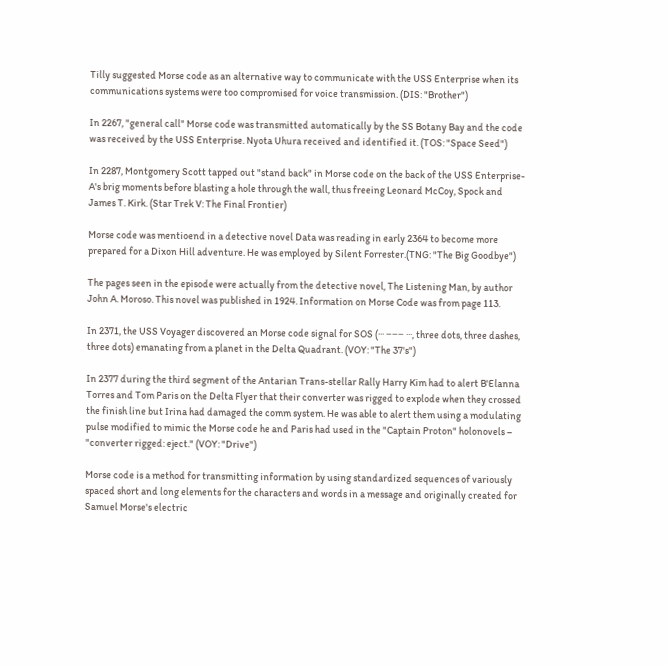Tilly suggested Morse code as an alternative way to communicate with the USS Enterprise when its communications systems were too compromised for voice transmission. (DIS: "Brother")

In 2267, "general call" Morse code was transmitted automatically by the SS Botany Bay and the code was received by the USS Enterprise. Nyota Uhura received and identified it. (TOS: "Space Seed")

In 2287, Montgomery Scott tapped out "stand back" in Morse code on the back of the USS Enterprise-A's brig moments before blasting a hole through the wall, thus freeing Leonard McCoy, Spock and James T. Kirk. (Star Trek V: The Final Frontier)

Morse code was mentioend in a detective novel Data was reading in early 2364 to become more prepared for a Dixon Hill adventure. He was employed by Silent Forrester.(TNG: "The Big Goodbye")

The pages seen in the episode were actually from the detective novel, The Listening Man, by author John A. Moroso. This novel was published in 1924. Information on Morse Code was from page 113.

In 2371, the USS Voyager discovered an Morse code signal for SOS (··· −−− ···, three dots, three dashes, three dots) emanating from a planet in the Delta Quadrant. (VOY: "The 37's")

In 2377 during the third segment of the Antarian Trans-stellar Rally Harry Kim had to alert B'Elanna Torres and Tom Paris on the Delta Flyer that their converter was rigged to explode when they crossed the finish line but Irina had damaged the comm system. He was able to alert them using a modulating pulse modified to mimic the Morse code he and Paris had used in the "Captain Proton" holonovels – "converter rigged: eject." (VOY: "Drive")

Morse code is a method for transmitting information by using standardized sequences of variously spaced short and long elements for the characters and words in a message and originally created for Samuel Morse's electric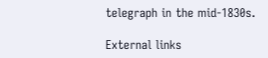telegraph in the mid-1830s.

External links